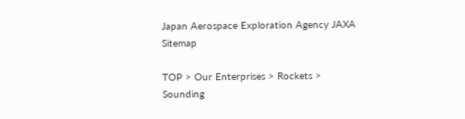Japan Aerospace Exploration Agency JAXA Sitemap

TOP > Our Enterprises > Rockets > Sounding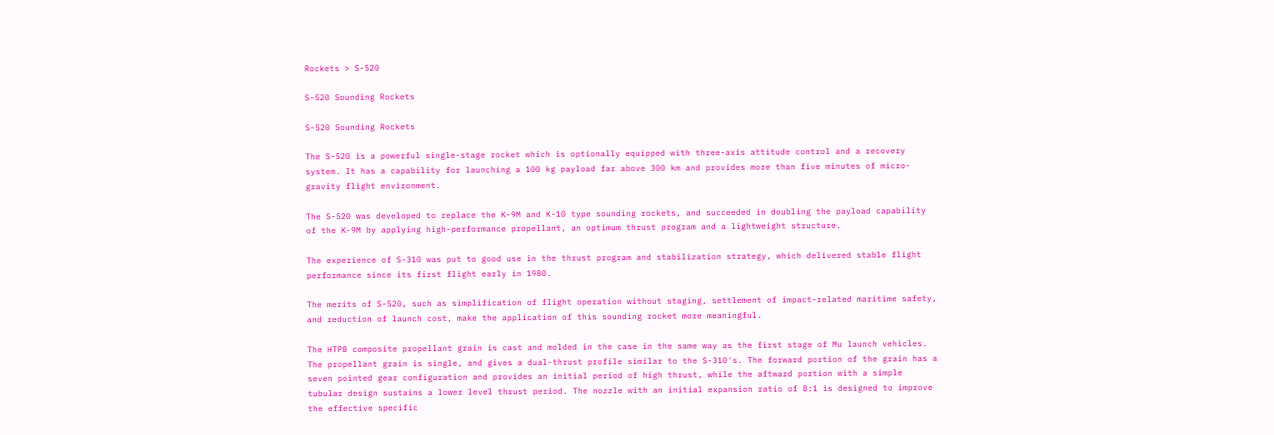Rockets > S-520

S-520 Sounding Rockets

S-520 Sounding Rockets

The S-520 is a powerful single-stage rocket which is optionally equipped with three-axis attitude control and a recovery system. It has a capability for launching a 100 kg payload far above 300 km and provides more than five minutes of micro-gravity flight environment.

The S-520 was developed to replace the K-9M and K-10 type sounding rockets, and succeeded in doubling the payload capability of the K-9M by applying high-performance propellant, an optimum thrust program and a lightweight structure.

The experience of S-310 was put to good use in the thrust program and stabilization strategy, which delivered stable flight performance since its first flight early in 1980.

The merits of S-520, such as simplification of flight operation without staging, settlement of impact-related maritime safety, and reduction of launch cost, make the application of this sounding rocket more meaningful.

The HTPB composite propellant grain is cast and molded in the case in the same way as the first stage of Mu launch vehicles. The propellant grain is single, and gives a dual-thrust profile similar to the S-310's. The forward portion of the grain has a seven pointed gear configuration and provides an initial period of high thrust, while the aftward portion with a simple tubular design sustains a lower level thrust period. The nozzle with an initial expansion ratio of 8:1 is designed to improve the effective specific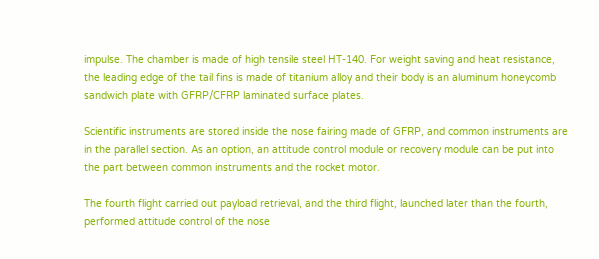impulse. The chamber is made of high tensile steel HT-140. For weight saving and heat resistance, the leading edge of the tail fins is made of titanium alloy and their body is an aluminum honeycomb sandwich plate with GFRP/CFRP laminated surface plates.

Scientific instruments are stored inside the nose fairing made of GFRP, and common instruments are in the parallel section. As an option, an attitude control module or recovery module can be put into the part between common instruments and the rocket motor.

The fourth flight carried out payload retrieval, and the third flight, launched later than the fourth, performed attitude control of the nose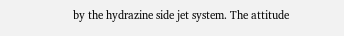by the hydrazine side jet system. The attitude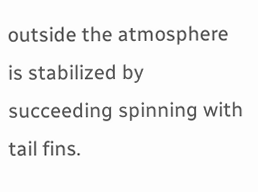outside the atmosphere is stabilized by succeeding spinning with tail fins.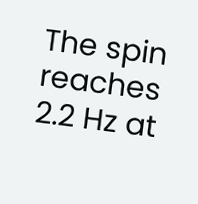The spin reaches 2.2 Hz at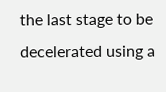the last stage to be decelerated using a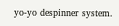yo-yo despinner system.